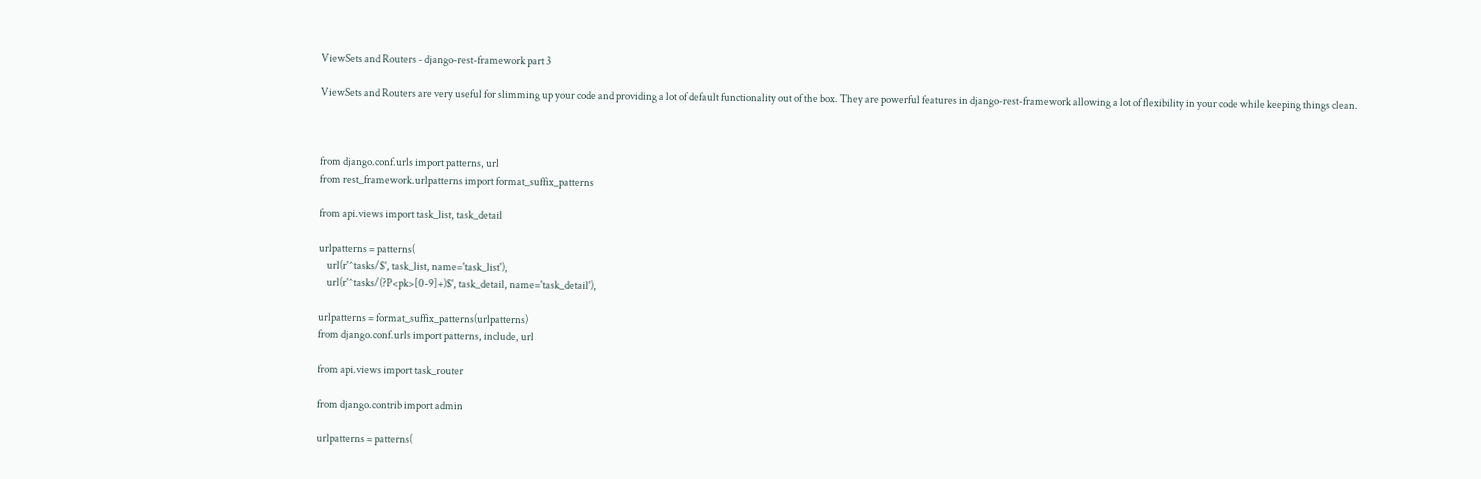ViewSets and Routers - django-rest-framework part 3

ViewSets and Routers are very useful for slimming up your code and providing a lot of default functionality out of the box. They are powerful features in django-rest-framework allowing a lot of flexibility in your code while keeping things clean.



from django.conf.urls import patterns, url
from rest_framework.urlpatterns import format_suffix_patterns

from api.views import task_list, task_detail

urlpatterns = patterns(
    url(r'^tasks/$', task_list, name='task_list'),
    url(r'^tasks/(?P<pk>[0-9]+)$', task_detail, name='task_detail'),

urlpatterns = format_suffix_patterns(urlpatterns)
from django.conf.urls import patterns, include, url

from api.views import task_router

from django.contrib import admin

urlpatterns = patterns(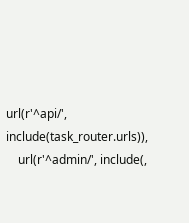url(r'^api/', include(task_router.urls)),
    url(r'^admin/', include(,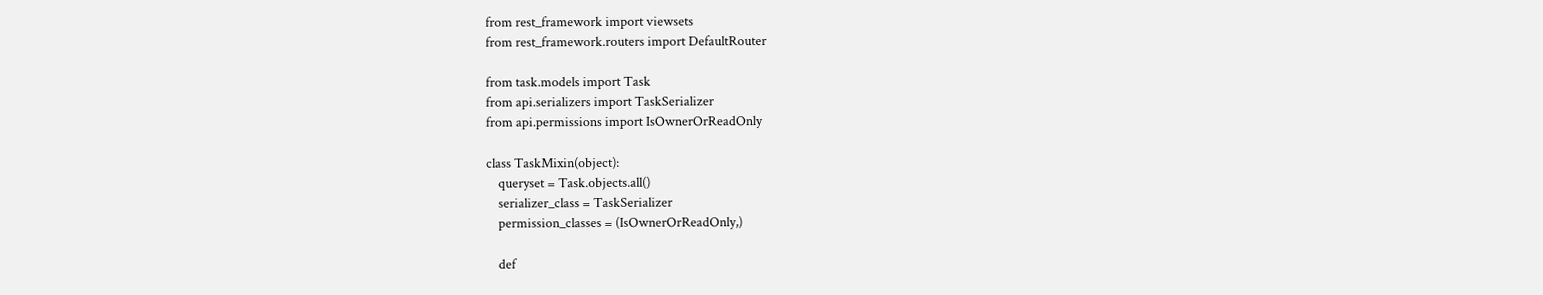from rest_framework import viewsets
from rest_framework.routers import DefaultRouter

from task.models import Task
from api.serializers import TaskSerializer
from api.permissions import IsOwnerOrReadOnly

class TaskMixin(object):
    queryset = Task.objects.all()
    serializer_class = TaskSerializer
    permission_classes = (IsOwnerOrReadOnly,)

    def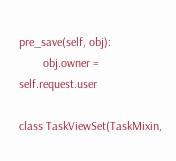pre_save(self, obj):
        obj.owner = self.request.user

class TaskViewSet(TaskMixin,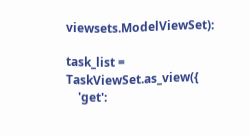viewsets.ModelViewSet):

task_list = TaskViewSet.as_view({
    'get':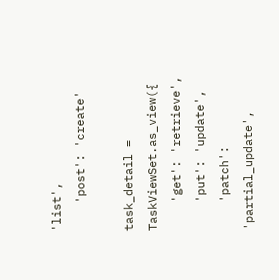'list',
    'post': 'create'

task_detail = TaskViewSet.as_view({
    'get': 'retrieve',
    'put': 'update',
    'patch': 'partial_update',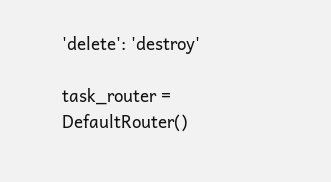'delete': 'destroy'

task_router = DefaultRouter()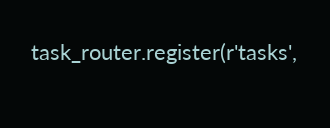task_router.register(r'tasks',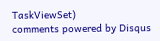TaskViewSet)
comments powered by Disqus